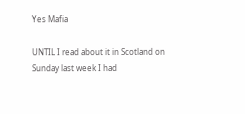Yes Mafia

UNTIL I read about it in Scotland on Sunday last week I had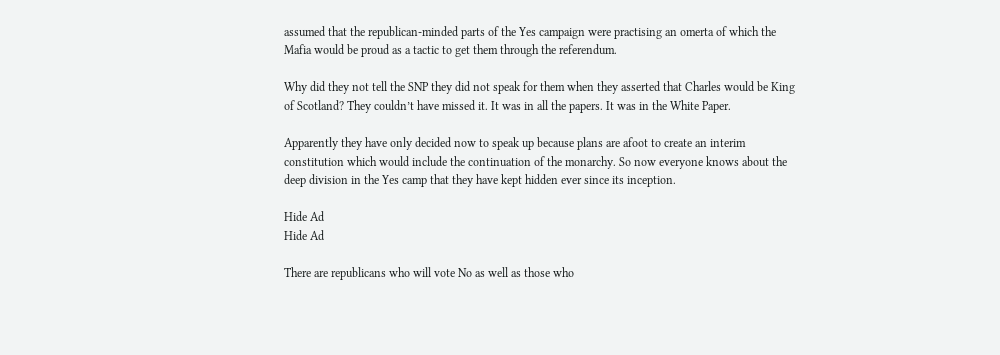assumed that the republican-minded parts of the Yes campaign were practising an omerta of which the Mafia would be proud as a tactic to get them through the referendum.

Why did they not tell the SNP they did not speak for them when they asserted that Charles would be King of Scotland? They couldn’t have missed it. It was in all the papers. It was in the White Paper.

Apparently they have only decided now to speak up because plans are afoot to create an interim constitution which would include the continuation of the monarchy. So now everyone knows about the deep division in the Yes camp that they have kept hidden ever since its inception.

Hide Ad
Hide Ad

There are republicans who will vote No as well as those who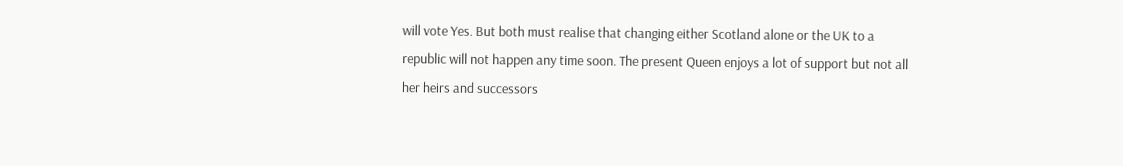will vote Yes. But both must realise that changing either Scotland alone or the UK to a republic will not happen any time soon. The present Queen enjoys a lot of support but not all her heirs and successors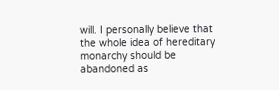will. I personally believe that the whole idea of hereditary monarchy should be abandoned as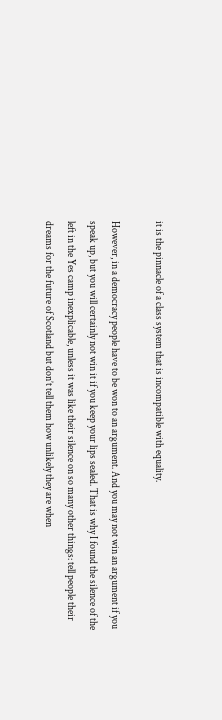it is the pinnacle of a class system that is incompatible with equality.

However, in a democracy people have to be won to an argument. And you may not win an argument if you speak up, but you will certainly not win it if you keep your lips sealed. That is why I found the silence of the left in the Yes camp inexplicable, unless it was like their silence on so many other things: tell people their dreams for the future of Scotland but don’t tell them how unlikely they are when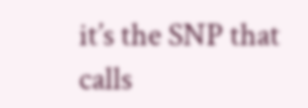it’s the SNP that calls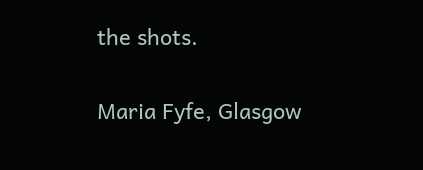the shots.

Maria Fyfe, Glasgow